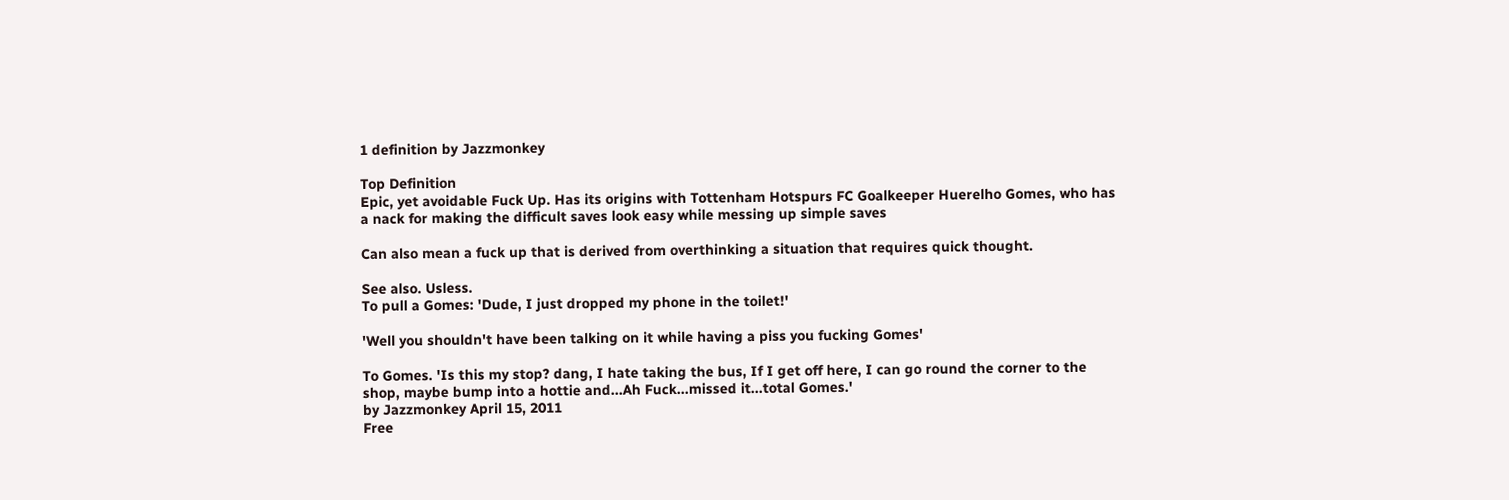1 definition by Jazzmonkey

Top Definition
Epic, yet avoidable Fuck Up. Has its origins with Tottenham Hotspurs FC Goalkeeper Huerelho Gomes, who has a nack for making the difficult saves look easy while messing up simple saves

Can also mean a fuck up that is derived from overthinking a situation that requires quick thought.

See also. Usless.
To pull a Gomes: 'Dude, I just dropped my phone in the toilet!'

'Well you shouldn't have been talking on it while having a piss you fucking Gomes'

To Gomes. 'Is this my stop? dang, I hate taking the bus, If I get off here, I can go round the corner to the shop, maybe bump into a hottie and...Ah Fuck...missed it...total Gomes.'
by Jazzmonkey April 15, 2011
Free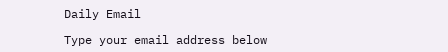Daily Email

Type your email address below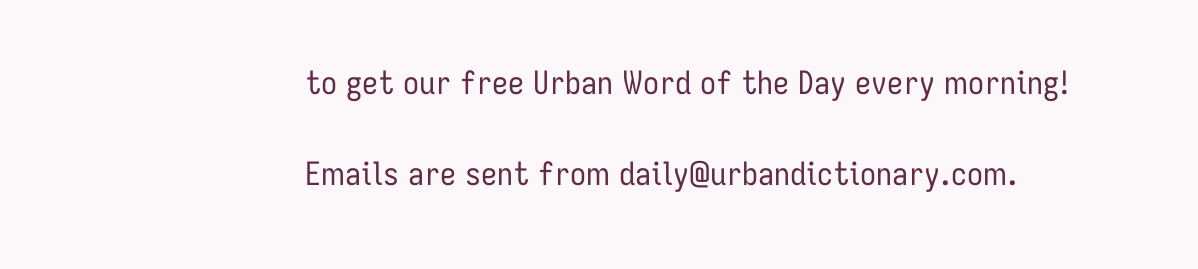to get our free Urban Word of the Day every morning!

Emails are sent from daily@urbandictionary.com.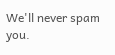We'll never spam you.